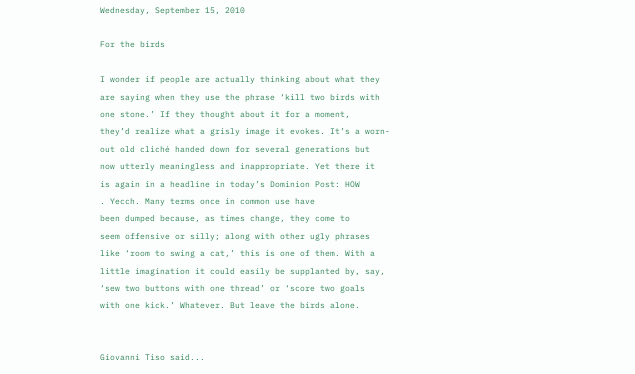Wednesday, September 15, 2010

For the birds

I wonder if people are actually thinking about what they
are saying when they use the phrase ‘kill two birds with
one stone.’ If they thought about it for a moment,
they’d realize what a grisly image it evokes. It’s a worn-
out old cliché handed down for several generations but
now utterly meaningless and inappropriate. Yet there it
is again in a headline in today’s Dominion Post: HOW
. Yecch. Many terms once in common use have
been dumped because, as times change, they come to
seem offensive or silly; along with other ugly phrases
like ‘room to swing a cat,’ this is one of them. With a
little imagination it could easily be supplanted by, say,
‘sew two buttons with one thread’ or ‘score two goals
with one kick.’ Whatever. But leave the birds alone.


Giovanni Tiso said...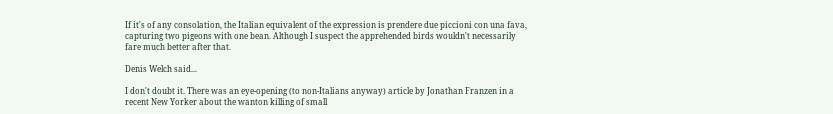If it's of any consolation, the Italian equivalent of the expression is prendere due piccioni con una fava, capturing two pigeons with one bean. Although I suspect the apprehended birds wouldn't necessarily fare much better after that.

Denis Welch said...

I don't doubt it. There was an eye-opening (to non-Italians anyway) article by Jonathan Franzen in a recent New Yorker about the wanton killing of small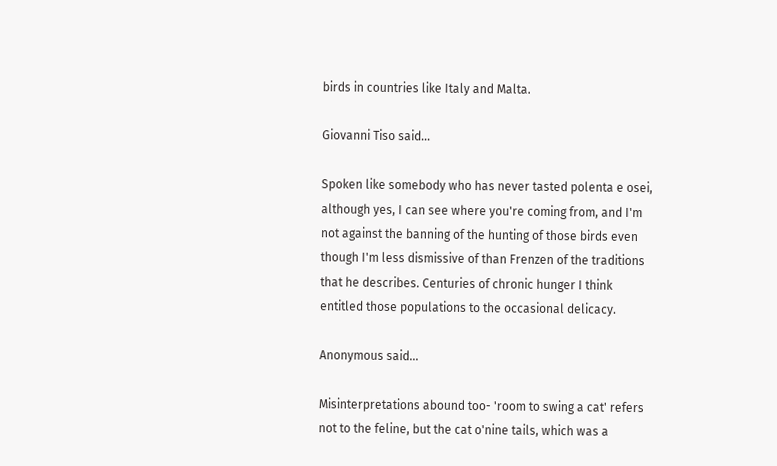birds in countries like Italy and Malta.

Giovanni Tiso said...

Spoken like somebody who has never tasted polenta e osei, although yes, I can see where you're coming from, and I'm not against the banning of the hunting of those birds even though I'm less dismissive of than Frenzen of the traditions that he describes. Centuries of chronic hunger I think entitled those populations to the occasional delicacy.

Anonymous said...

Misinterpretations abound too- 'room to swing a cat' refers not to the feline, but the cat o'nine tails, which was a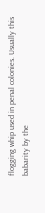flogging whip used in penal colonies. Usually this babarity by the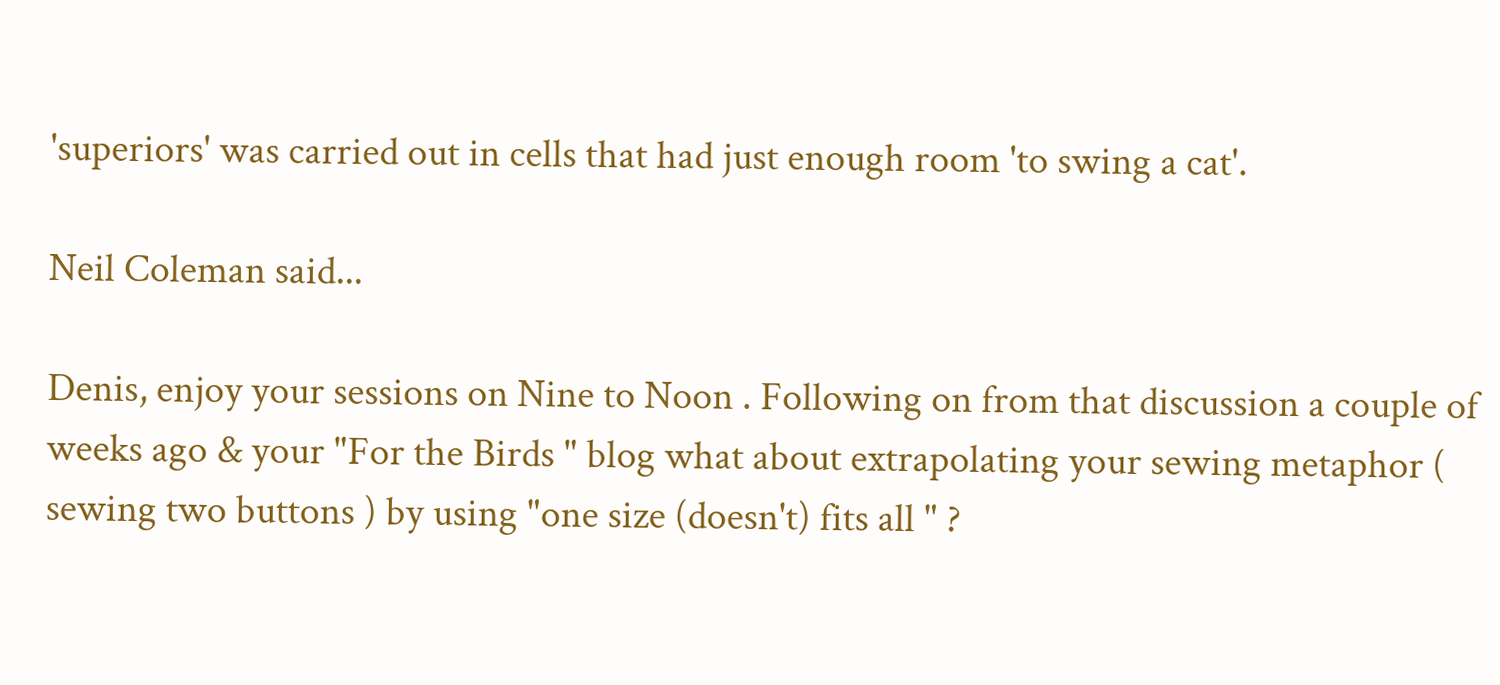'superiors' was carried out in cells that had just enough room 'to swing a cat'.

Neil Coleman said...

Denis, enjoy your sessions on Nine to Noon . Following on from that discussion a couple of weeks ago & your "For the Birds " blog what about extrapolating your sewing metaphor ( sewing two buttons ) by using "one size (doesn't) fits all " ?